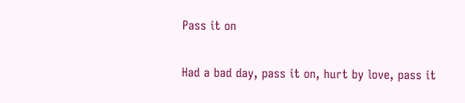Pass it on

Had a bad day, pass it on, hurt by love, pass it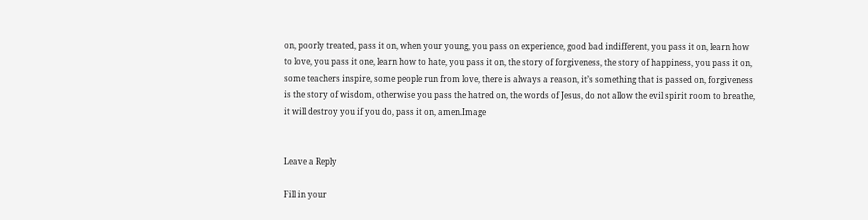on, poorly treated, pass it on, when your young, you pass on experience, good bad indifferent, you pass it on, learn how to love, you pass it one, learn how to hate, you pass it on, the story of forgiveness, the story of happiness, you pass it on, some teachers inspire, some people run from love, there is always a reason, it’s something that is passed on, forgiveness is the story of wisdom, otherwise you pass the hatred on, the words of Jesus, do not allow the evil spirit room to breathe, it will destroy you if you do, pass it on, amen.Image


Leave a Reply

Fill in your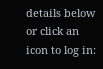details below or click an icon to log in: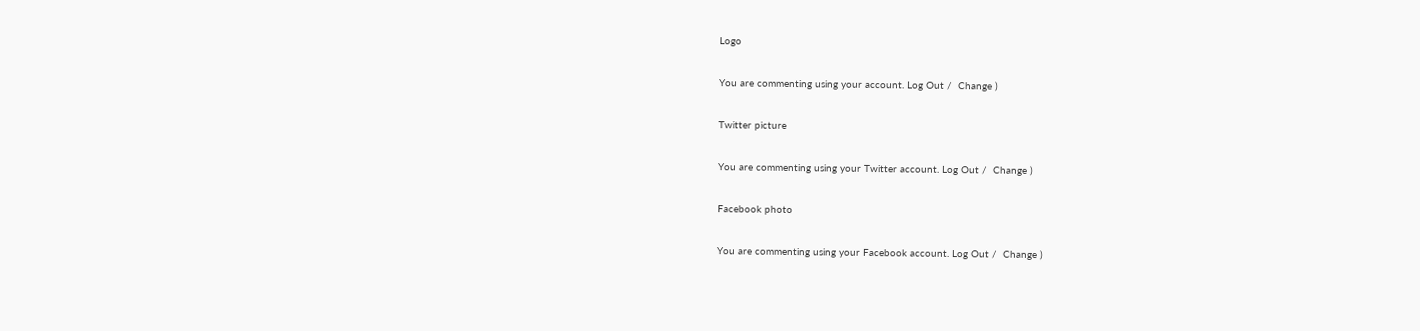Logo

You are commenting using your account. Log Out /  Change )

Twitter picture

You are commenting using your Twitter account. Log Out /  Change )

Facebook photo

You are commenting using your Facebook account. Log Out /  Change )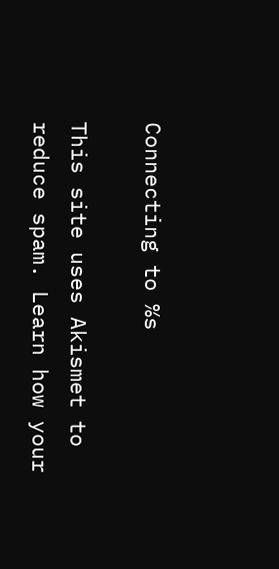Connecting to %s

This site uses Akismet to reduce spam. Learn how your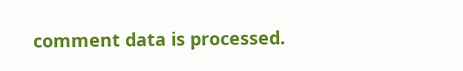comment data is processed.